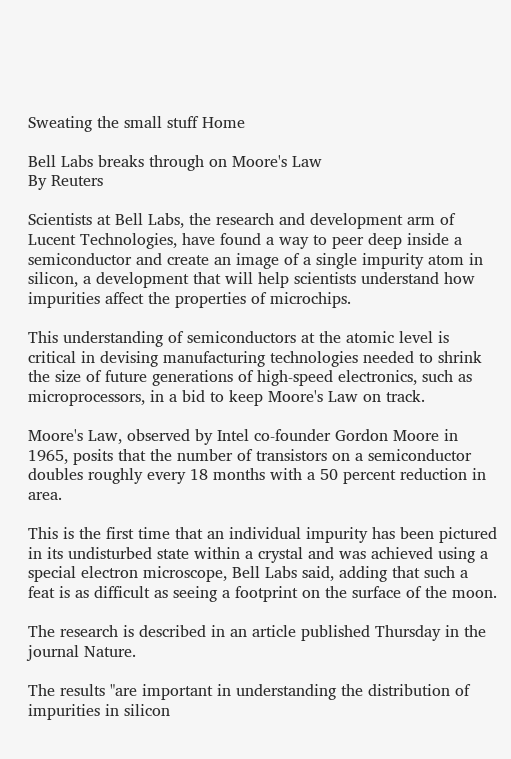Sweating the small stuff Home

Bell Labs breaks through on Moore's Law
By Reuters

Scientists at Bell Labs, the research and development arm of Lucent Technologies, have found a way to peer deep inside a semiconductor and create an image of a single impurity atom in silicon, a development that will help scientists understand how impurities affect the properties of microchips.

This understanding of semiconductors at the atomic level is critical in devising manufacturing technologies needed to shrink the size of future generations of high-speed electronics, such as microprocessors, in a bid to keep Moore's Law on track.

Moore's Law, observed by Intel co-founder Gordon Moore in 1965, posits that the number of transistors on a semiconductor doubles roughly every 18 months with a 50 percent reduction in area.

This is the first time that an individual impurity has been pictured in its undisturbed state within a crystal and was achieved using a special electron microscope, Bell Labs said, adding that such a feat is as difficult as seeing a footprint on the surface of the moon.

The research is described in an article published Thursday in the journal Nature.

The results "are important in understanding the distribution of impurities in silicon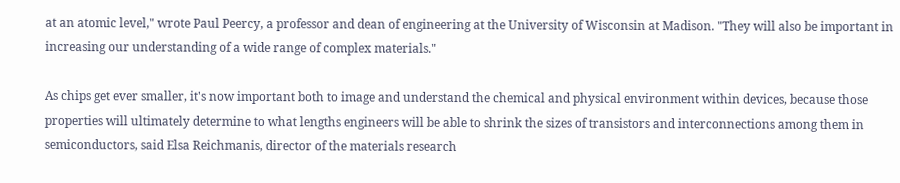at an atomic level," wrote Paul Peercy, a professor and dean of engineering at the University of Wisconsin at Madison. "They will also be important in increasing our understanding of a wide range of complex materials."

As chips get ever smaller, it's now important both to image and understand the chemical and physical environment within devices, because those properties will ultimately determine to what lengths engineers will be able to shrink the sizes of transistors and interconnections among them in semiconductors, said Elsa Reichmanis, director of the materials research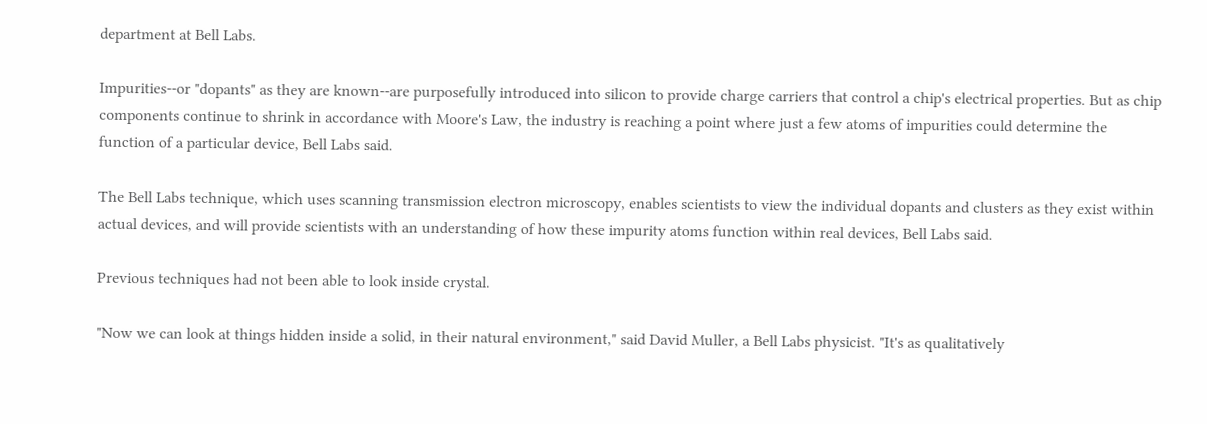department at Bell Labs.

Impurities--or "dopants" as they are known--are purposefully introduced into silicon to provide charge carriers that control a chip's electrical properties. But as chip components continue to shrink in accordance with Moore's Law, the industry is reaching a point where just a few atoms of impurities could determine the function of a particular device, Bell Labs said.

The Bell Labs technique, which uses scanning transmission electron microscopy, enables scientists to view the individual dopants and clusters as they exist within actual devices, and will provide scientists with an understanding of how these impurity atoms function within real devices, Bell Labs said.

Previous techniques had not been able to look inside crystal.

"Now we can look at things hidden inside a solid, in their natural environment," said David Muller, a Bell Labs physicist. "It's as qualitatively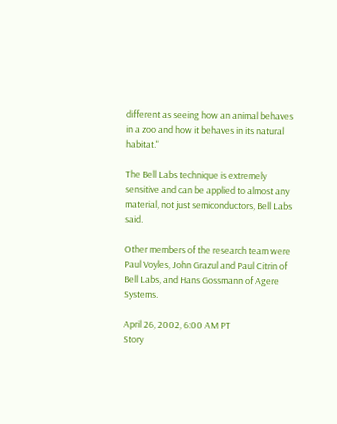different as seeing how an animal behaves in a zoo and how it behaves in its natural habitat."

The Bell Labs technique is extremely sensitive and can be applied to almost any material, not just semiconductors, Bell Labs said.

Other members of the research team were Paul Voyles, John Grazul and Paul Citrin of Bell Labs, and Hans Gossmann of Agere Systems.

April 26, 2002, 6:00 AM PT
Story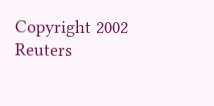Copyright 2002 Reuters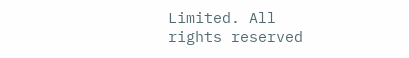Limited. All rights reserved